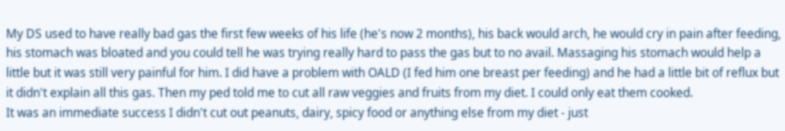My DS used to have really bad gas the first few weeks of his life (he's now 2 months), his back would arch, he would cry in pain after feeding, his stomach was bloated and you could tell he was trying really hard to pass the gas but to no avail. Massaging his stomach would help a little but it was still very painful for him. I did have a problem with OALD (I fed him one breast per feeding) and he had a little bit of reflux but it didn't explain all this gas. Then my ped told me to cut all raw veggies and fruits from my diet. I could only eat them cooked.
It was an immediate success I didn't cut out peanuts, dairy, spicy food or anything else from my diet - just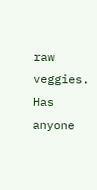raw veggies.
Has anyone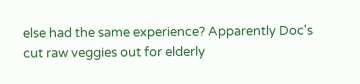else had the same experience? Apparently Doc's cut raw veggies out for elderly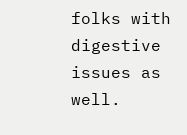folks with digestive issues as well.